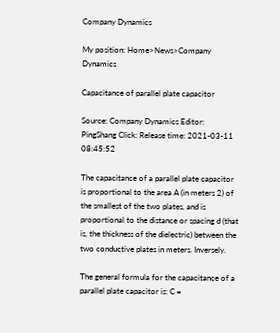Company Dynamics

My position: Home>News>Company Dynamics

Capacitance of parallel plate capacitor

Source: Company Dynamics Editor: PingShang Click: Release time: 2021-03-11 08:45:52

The capacitance of a parallel plate capacitor is proportional to the area A (in meters 2) of the smallest of the two plates, and is proportional to the distance or spacing d (that is, the thickness of the dielectric) between the two conductive plates in meters. Inversely.

The general formula for the capacitance of a parallel plate capacitor is: C =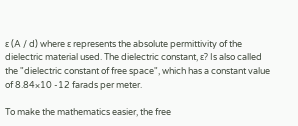ε (A / d) where ε represents the absolute permittivity of the dielectric material used. The dielectric constant, ε? Is also called the "dielectric constant of free space", which has a constant value of 8.84×10 -12 farads per meter.

To make the mathematics easier, the free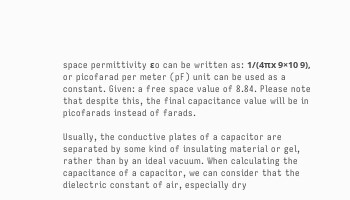space permittivity εo can be written as: 1/(4πx 9×10 9), or picofarad per meter (pF) unit can be used as a constant. Given: a free space value of 8.84. Please note that despite this, the final capacitance value will be in picofarads instead of farads.

Usually, the conductive plates of a capacitor are separated by some kind of insulating material or gel, rather than by an ideal vacuum. When calculating the capacitance of a capacitor, we can consider that the dielectric constant of air, especially dry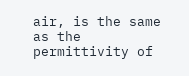air, is the same as the permittivity of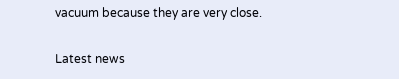vacuum because they are very close.

Latest news